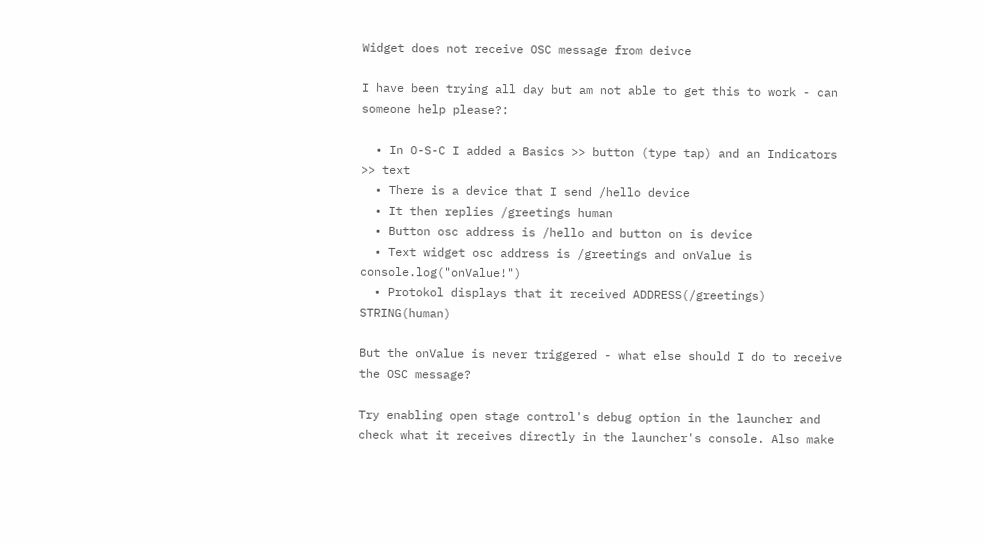Widget does not receive OSC message from deivce

I have been trying all day but am not able to get this to work - can someone help please?:

  • In O-S-C I added a Basics >> button (type tap) and an Indicators >> text
  • There is a device that I send /hello device
  • It then replies /greetings human
  • Button osc address is /hello and button on is device
  • Text widget osc address is /greetings and onValue is console.log("onValue!")
  • Protokol displays that it received ADDRESS(/greetings) STRING(human)

But the onValue is never triggered - what else should I do to receive the OSC message?

Try enabling open stage control's debug option in the launcher and check what it receives directly in the launcher's console. Also make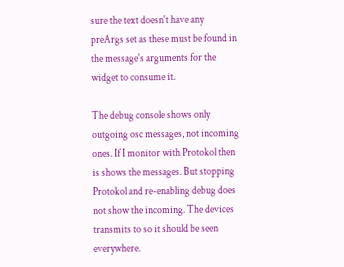sure the text doesn't have any preArgs set as these must be found in the message's arguments for the widget to consume it.

The debug console shows only outgoing osc messages, not incoming ones. If I monitor with Protokol then is shows the messages. But stopping Protokol and re-enabling debug does not show the incoming. The devices transmits to so it should be seen everywhere.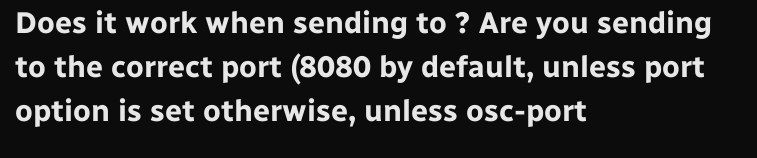Does it work when sending to ? Are you sending to the correct port (8080 by default, unless port option is set otherwise, unless osc-port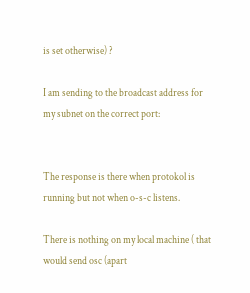is set otherwise) ?

I am sending to the broadcast address for my subnet on the correct port:


The response is there when protokol is running but not when o-s-c listens.

There is nothing on my local machine ( that would send osc (apart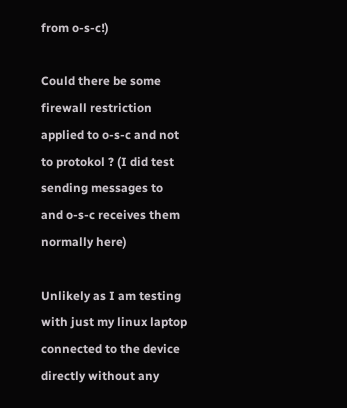from o-s-c!)

Could there be some firewall restriction applied to o-s-c and not to protokol ? (I did test sending messages to and o-s-c receives them normally here)

Unlikely as I am testing with just my linux laptop connected to the device directly without any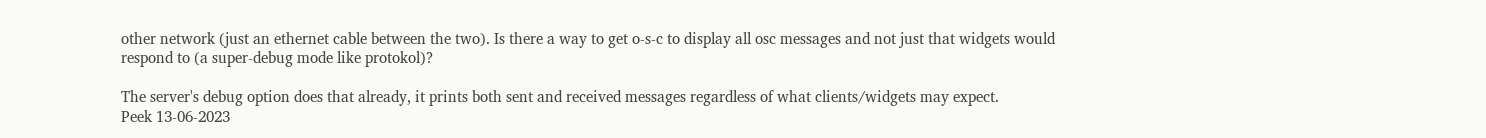other network (just an ethernet cable between the two). Is there a way to get o-s-c to display all osc messages and not just that widgets would respond to (a super-debug mode like protokol)?

The server's debug option does that already, it prints both sent and received messages regardless of what clients/widgets may expect.
Peek 13-06-2023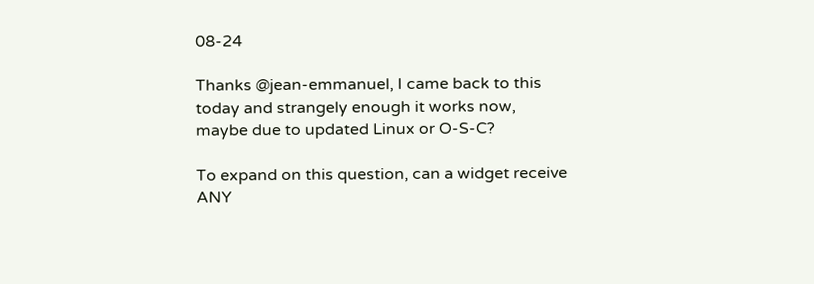08-24

Thanks @jean-emmanuel, I came back to this today and strangely enough it works now, maybe due to updated Linux or O-S-C?

To expand on this question, can a widget receive ANY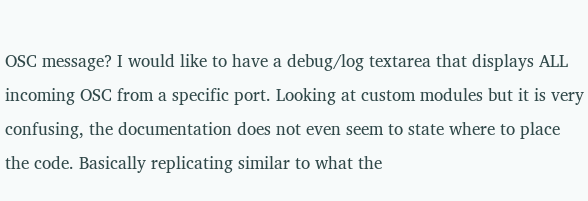OSC message? I would like to have a debug/log textarea that displays ALL incoming OSC from a specific port. Looking at custom modules but it is very confusing, the documentation does not even seem to state where to place the code. Basically replicating similar to what the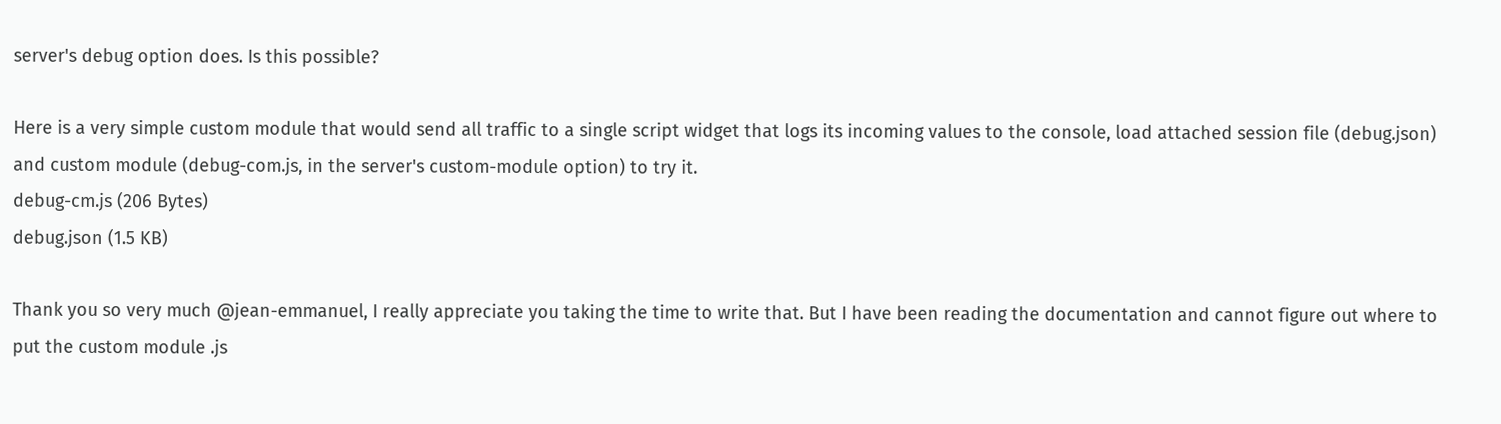server's debug option does. Is this possible?

Here is a very simple custom module that would send all traffic to a single script widget that logs its incoming values to the console, load attached session file (debug.json) and custom module (debug-com.js, in the server's custom-module option) to try it.
debug-cm.js (206 Bytes)
debug.json (1.5 KB)

Thank you so very much @jean-emmanuel, I really appreciate you taking the time to write that. But I have been reading the documentation and cannot figure out where to put the custom module .js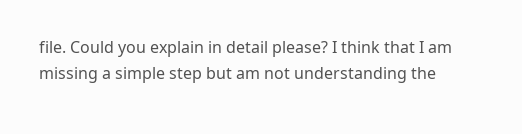file. Could you explain in detail please? I think that I am missing a simple step but am not understanding the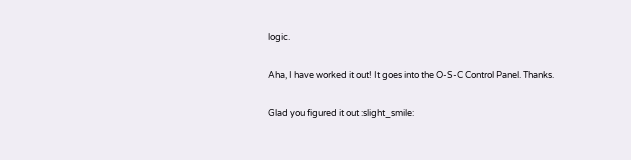logic.

Aha, I have worked it out! It goes into the O-S-C Control Panel. Thanks.

Glad you figured it out :slight_smile: